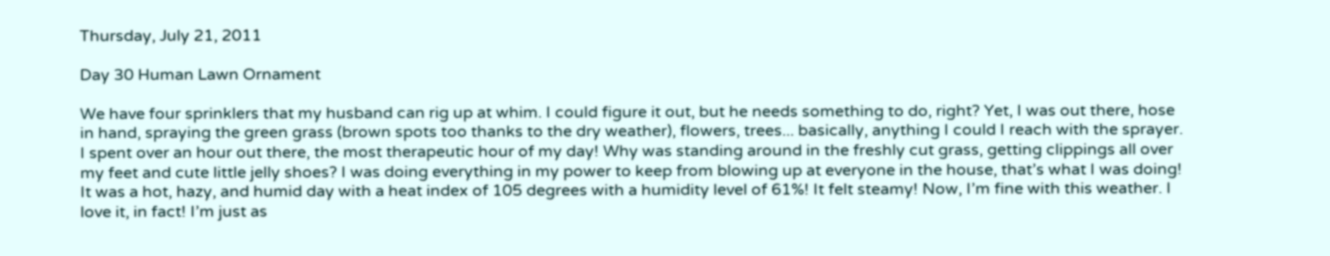Thursday, July 21, 2011

Day 30 Human Lawn Ornament

We have four sprinklers that my husband can rig up at whim. I could figure it out, but he needs something to do, right? Yet, I was out there, hose in hand, spraying the green grass (brown spots too thanks to the dry weather), flowers, trees... basically, anything I could I reach with the sprayer. I spent over an hour out there, the most therapeutic hour of my day! Why was standing around in the freshly cut grass, getting clippings all over my feet and cute little jelly shoes? I was doing everything in my power to keep from blowing up at everyone in the house, that’s what I was doing!
It was a hot, hazy, and humid day with a heat index of 105 degrees with a humidity level of 61%! It felt steamy! Now, I’m fine with this weather. I love it, in fact! I’m just as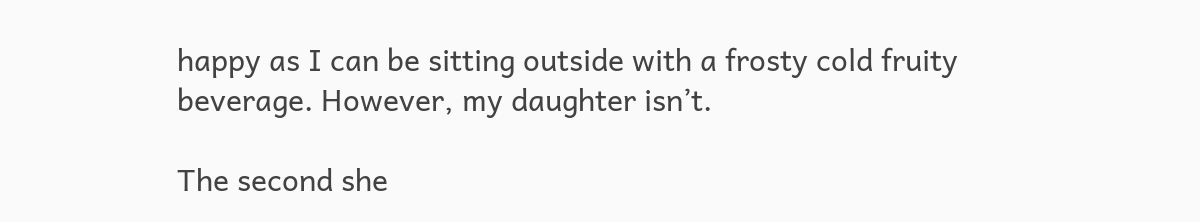happy as I can be sitting outside with a frosty cold fruity beverage. However, my daughter isn’t.

The second she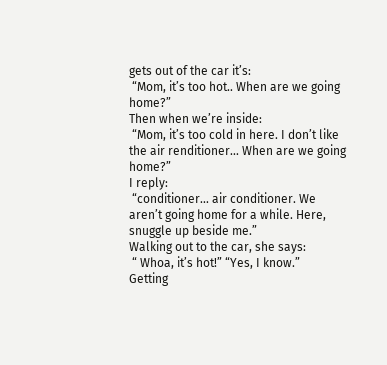gets out of the car it’s:
 “Mom, it’s too hot.. When are we going home?”
Then when we’re inside:
 “Mom, it’s too cold in here. I don’t like the air renditioner... When are we going home?”
I reply:
 “conditioner... air conditioner. We aren’t going home for a while. Here, snuggle up beside me.”
Walking out to the car, she says:
 “ Whoa, it’s hot!” “Yes, I know.”
Getting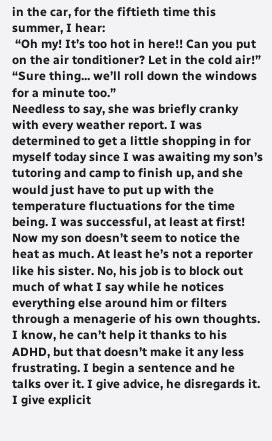in the car, for the fiftieth time this summer, I hear:
 “Oh my! It’s too hot in here!! Can you put on the air tonditioner? Let in the cold air!”
“Sure thing... we’ll roll down the windows for a minute too.”
Needless to say, she was briefly cranky with every weather report. I was determined to get a little shopping in for myself today since I was awaiting my son’s tutoring and camp to finish up, and she would just have to put up with the temperature fluctuations for the time being. I was successful, at least at first!
Now my son doesn’t seem to notice the heat as much. At least he’s not a reporter like his sister. No, his job is to block out much of what I say while he notices everything else around him or filters through a menagerie of his own thoughts. I know, he can’t help it thanks to his ADHD, but that doesn’t make it any less frustrating. I begin a sentence and he talks over it. I give advice, he disregards it. I give explicit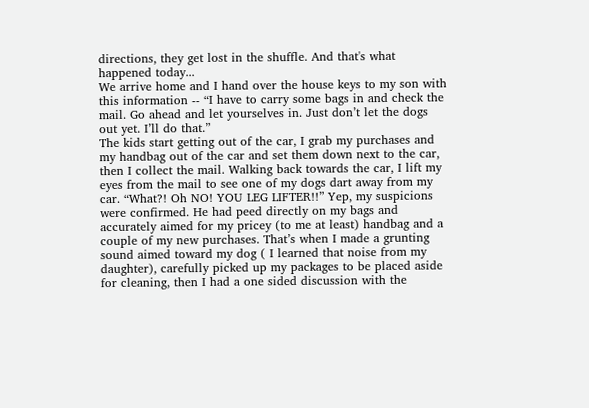directions, they get lost in the shuffle. And that's what happened today...
We arrive home and I hand over the house keys to my son with this information -- “I have to carry some bags in and check the mail. Go ahead and let yourselves in. Just don’t let the dogs out yet. I’ll do that.”
The kids start getting out of the car, I grab my purchases and my handbag out of the car and set them down next to the car, then I collect the mail. Walking back towards the car, I lift my eyes from the mail to see one of my dogs dart away from my car. “What?! Oh NO! YOU LEG LIFTER!!” Yep, my suspicions were confirmed. He had peed directly on my bags and accurately aimed for my pricey (to me at least) handbag and a couple of my new purchases. That’s when I made a grunting sound aimed toward my dog ( I learned that noise from my daughter), carefully picked up my packages to be placed aside for cleaning, then I had a one sided discussion with the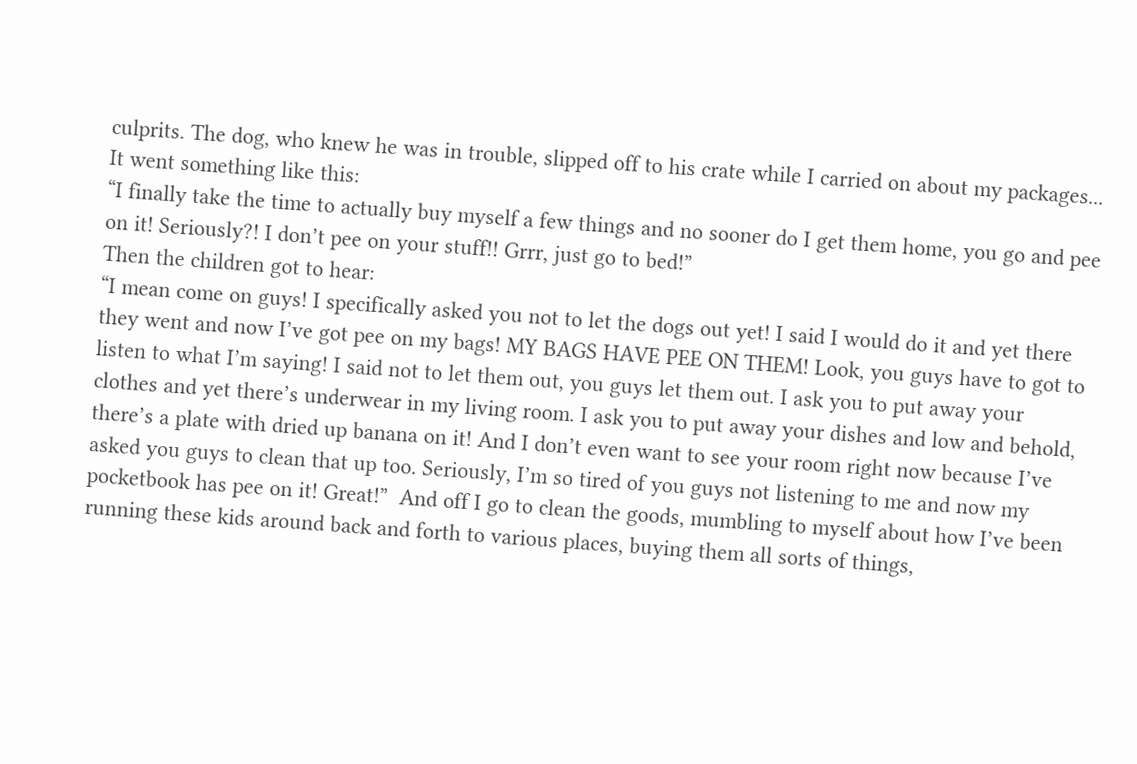culprits. The dog, who knew he was in trouble, slipped off to his crate while I carried on about my packages... It went something like this:
“I finally take the time to actually buy myself a few things and no sooner do I get them home, you go and pee on it! Seriously?! I don’t pee on your stuff!! Grrr, just go to bed!”
Then the children got to hear:
“I mean come on guys! I specifically asked you not to let the dogs out yet! I said I would do it and yet there they went and now I’ve got pee on my bags! MY BAGS HAVE PEE ON THEM! Look, you guys have to got to listen to what I’m saying! I said not to let them out, you guys let them out. I ask you to put away your clothes and yet there’s underwear in my living room. I ask you to put away your dishes and low and behold, there’s a plate with dried up banana on it! And I don’t even want to see your room right now because I’ve asked you guys to clean that up too. Seriously, I’m so tired of you guys not listening to me and now my pocketbook has pee on it! Great!”  And off I go to clean the goods, mumbling to myself about how I’ve been running these kids around back and forth to various places, buying them all sorts of things,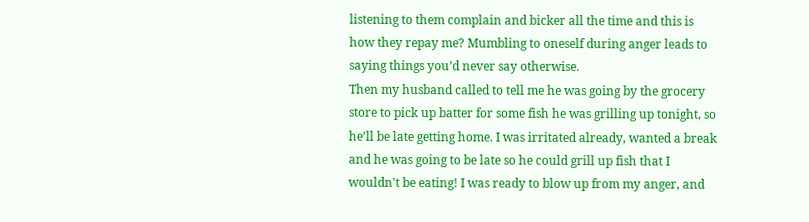listening to them complain and bicker all the time and this is how they repay me? Mumbling to oneself during anger leads to saying things you’d never say otherwise.
Then my husband called to tell me he was going by the grocery store to pick up batter for some fish he was grilling up tonight, so he’ll be late getting home. I was irritated already, wanted a break and he was going to be late so he could grill up fish that I wouldn't be eating! I was ready to blow up from my anger, and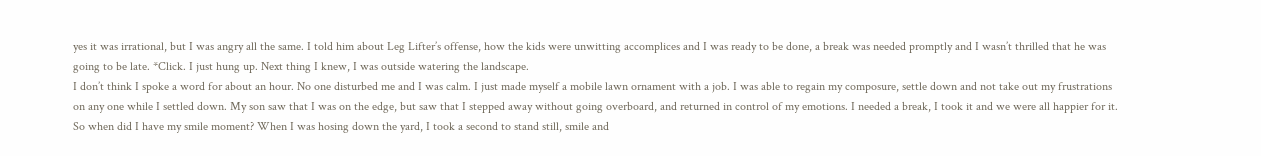yes it was irrational, but I was angry all the same. I told him about Leg Lifter’s offense, how the kids were unwitting accomplices and I was ready to be done, a break was needed promptly and I wasn’t thrilled that he was going to be late. *Click. I just hung up. Next thing I knew, I was outside watering the landscape.
I don’t think I spoke a word for about an hour. No one disturbed me and I was calm. I just made myself a mobile lawn ornament with a job. I was able to regain my composure, settle down and not take out my frustrations on any one while I settled down. My son saw that I was on the edge, but saw that I stepped away without going overboard, and returned in control of my emotions. I needed a break, I took it and we were all happier for it.
So when did I have my smile moment? When I was hosing down the yard, I took a second to stand still, smile and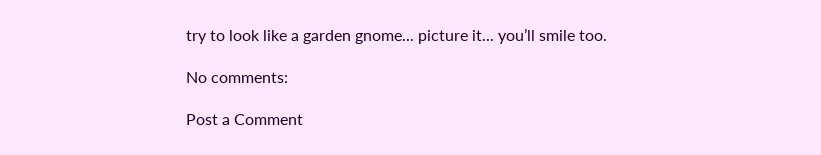try to look like a garden gnome... picture it... you’ll smile too.

No comments:

Post a Comment